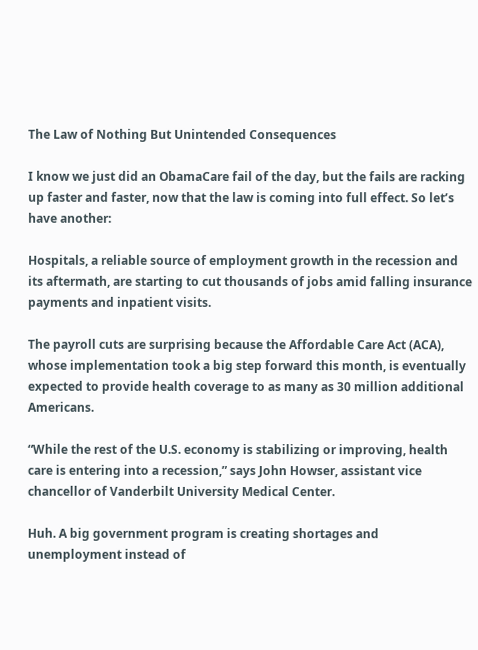The Law of Nothing But Unintended Consequences

I know we just did an ObamaCare fail of the day, but the fails are racking up faster and faster, now that the law is coming into full effect. So let’s have another:

Hospitals, a reliable source of employment growth in the recession and its aftermath, are starting to cut thousands of jobs amid falling insurance payments and inpatient visits.

The payroll cuts are surprising because the Affordable Care Act (ACA), whose implementation took a big step forward this month, is eventually expected to provide health coverage to as many as 30 million additional Americans.

“While the rest of the U.S. economy is stabilizing or improving, health care is entering into a recession,” says John Howser, assistant vice chancellor of Vanderbilt University Medical Center.

Huh. A big government program is creating shortages and unemployment instead of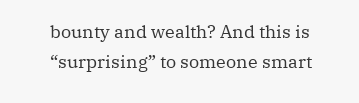bounty and wealth? And this is “surprising” to someone smart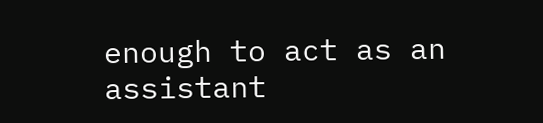enough to act as an assistant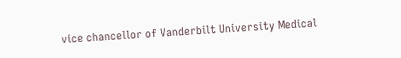vice chancellor of Vanderbilt University Medical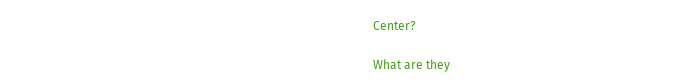Center?

What are they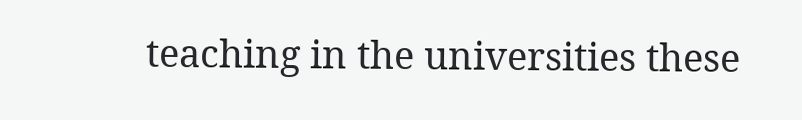teaching in the universities these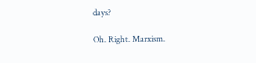days?

Oh. Right. Marxism.